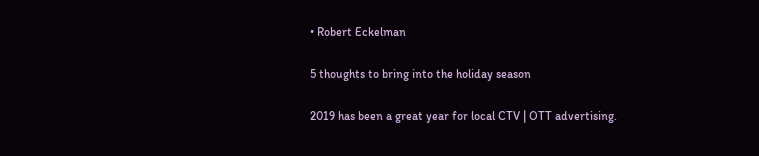• Robert Eckelman

5 thoughts to bring into the holiday season

2019 has been a great year for local CTV | OTT advertising.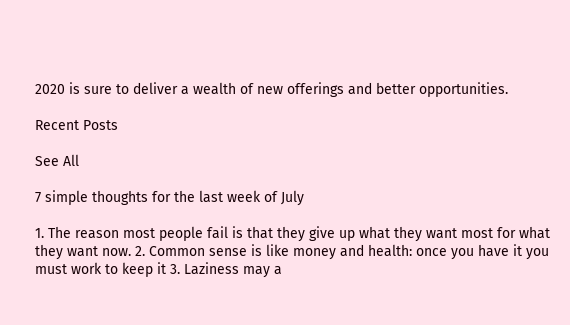2020 is sure to deliver a wealth of new offerings and better opportunities.

Recent Posts

See All

7 simple thoughts for the last week of July

1. The reason most people fail is that they give up what they want most for what they want now. 2. Common sense is like money and health: once you have it you must work to keep it 3. Laziness may a